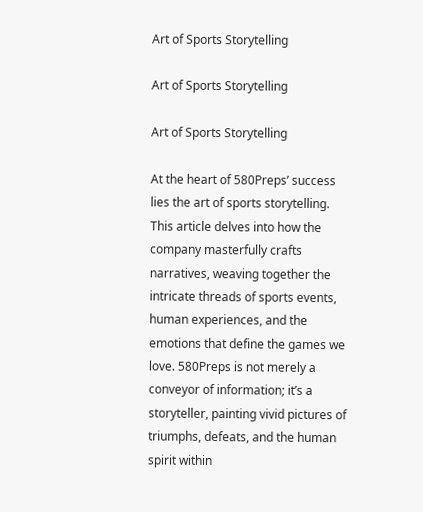Art of Sports Storytelling

Art of Sports Storytelling

Art of Sports Storytelling

At the heart of 580Preps’ success lies the art of sports storytelling. This article delves into how the company masterfully crafts narratives, weaving together the intricate threads of sports events, human experiences, and the emotions that define the games we love. 580Preps is not merely a conveyor of information; it’s a storyteller, painting vivid pictures of triumphs, defeats, and the human spirit within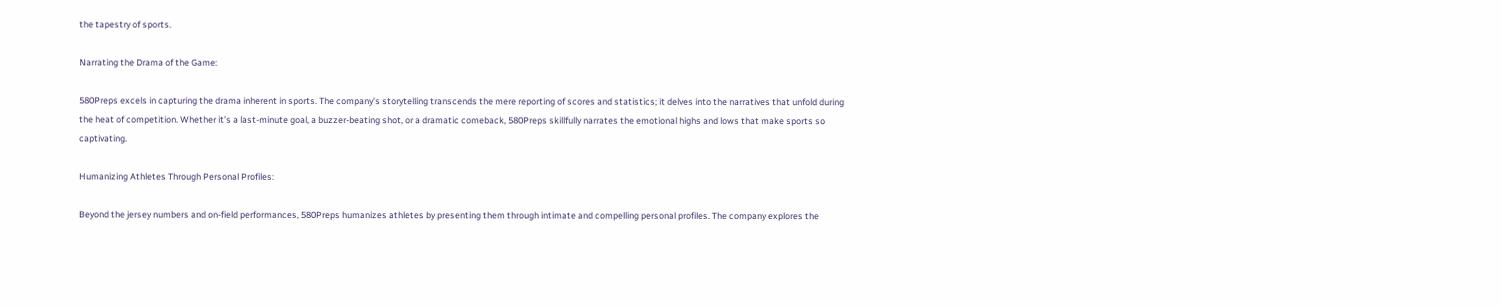the tapestry of sports.

Narrating the Drama of the Game:

580Preps excels in capturing the drama inherent in sports. The company’s storytelling transcends the mere reporting of scores and statistics; it delves into the narratives that unfold during the heat of competition. Whether it’s a last-minute goal, a buzzer-beating shot, or a dramatic comeback, 580Preps skillfully narrates the emotional highs and lows that make sports so captivating.

Humanizing Athletes Through Personal Profiles:

Beyond the jersey numbers and on-field performances, 580Preps humanizes athletes by presenting them through intimate and compelling personal profiles. The company explores the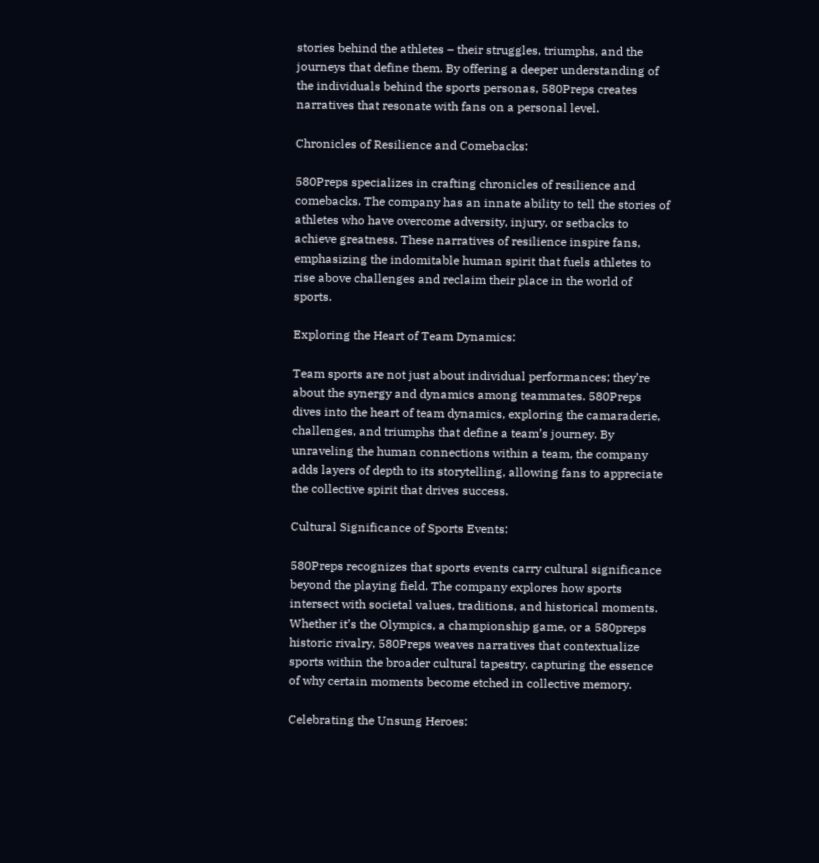stories behind the athletes – their struggles, triumphs, and the journeys that define them. By offering a deeper understanding of the individuals behind the sports personas, 580Preps creates narratives that resonate with fans on a personal level.

Chronicles of Resilience and Comebacks:

580Preps specializes in crafting chronicles of resilience and comebacks. The company has an innate ability to tell the stories of athletes who have overcome adversity, injury, or setbacks to achieve greatness. These narratives of resilience inspire fans, emphasizing the indomitable human spirit that fuels athletes to rise above challenges and reclaim their place in the world of sports.

Exploring the Heart of Team Dynamics:

Team sports are not just about individual performances; they’re about the synergy and dynamics among teammates. 580Preps dives into the heart of team dynamics, exploring the camaraderie, challenges, and triumphs that define a team’s journey. By unraveling the human connections within a team, the company adds layers of depth to its storytelling, allowing fans to appreciate the collective spirit that drives success.

Cultural Significance of Sports Events:

580Preps recognizes that sports events carry cultural significance beyond the playing field. The company explores how sports intersect with societal values, traditions, and historical moments. Whether it’s the Olympics, a championship game, or a 580preps historic rivalry, 580Preps weaves narratives that contextualize sports within the broader cultural tapestry, capturing the essence of why certain moments become etched in collective memory.

Celebrating the Unsung Heroes: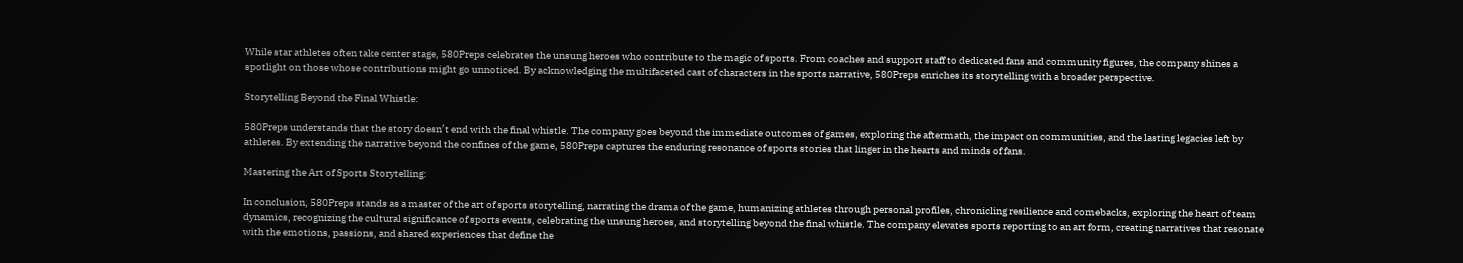While star athletes often take center stage, 580Preps celebrates the unsung heroes who contribute to the magic of sports. From coaches and support staff to dedicated fans and community figures, the company shines a spotlight on those whose contributions might go unnoticed. By acknowledging the multifaceted cast of characters in the sports narrative, 580Preps enriches its storytelling with a broader perspective.

Storytelling Beyond the Final Whistle:

580Preps understands that the story doesn’t end with the final whistle. The company goes beyond the immediate outcomes of games, exploring the aftermath, the impact on communities, and the lasting legacies left by athletes. By extending the narrative beyond the confines of the game, 580Preps captures the enduring resonance of sports stories that linger in the hearts and minds of fans.

Mastering the Art of Sports Storytelling:

In conclusion, 580Preps stands as a master of the art of sports storytelling, narrating the drama of the game, humanizing athletes through personal profiles, chronicling resilience and comebacks, exploring the heart of team dynamics, recognizing the cultural significance of sports events, celebrating the unsung heroes, and storytelling beyond the final whistle. The company elevates sports reporting to an art form, creating narratives that resonate with the emotions, passions, and shared experiences that define the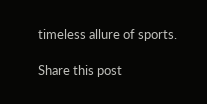timeless allure of sports.

Share this post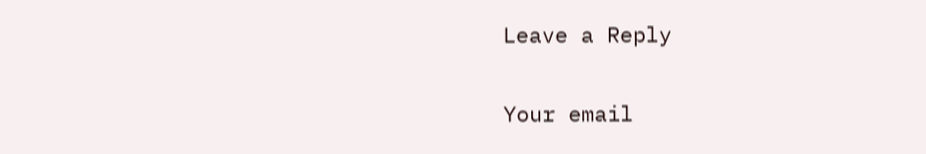Leave a Reply

Your email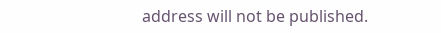address will not be published.